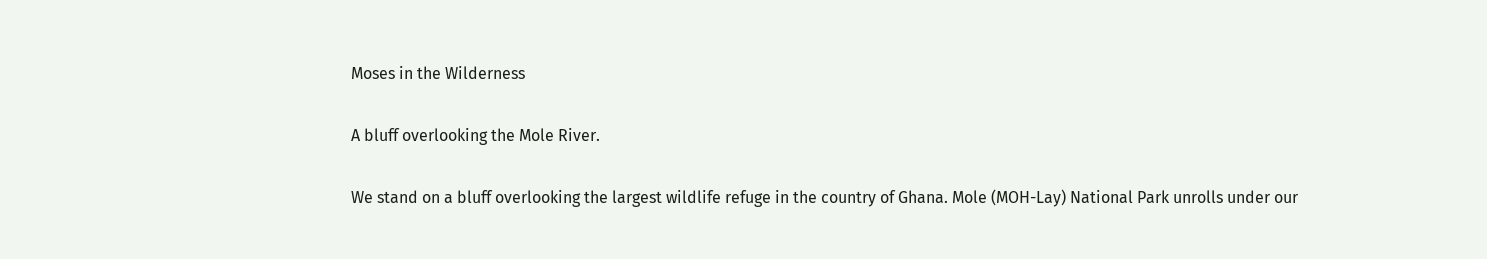Moses in the Wilderness

A bluff overlooking the Mole River.

We stand on a bluff overlooking the largest wildlife refuge in the country of Ghana. Mole (MOH-Lay) National Park unrolls under our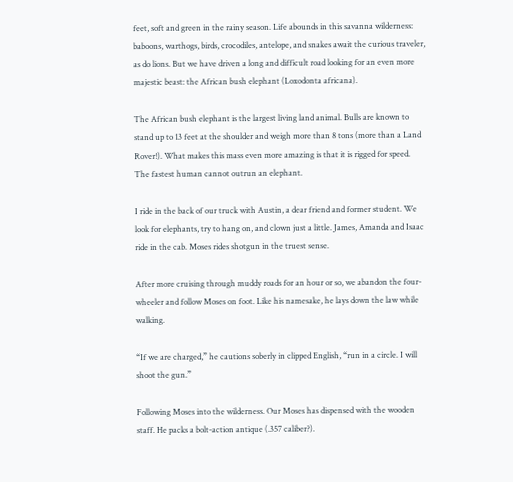feet, soft and green in the rainy season. Life abounds in this savanna wilderness: baboons, warthogs, birds, crocodiles, antelope, and snakes await the curious traveler, as do lions. But we have driven a long and difficult road looking for an even more majestic beast: the African bush elephant (Loxodonta africana).

The African bush elephant is the largest living land animal. Bulls are known to stand up to 13 feet at the shoulder and weigh more than 8 tons (more than a Land Rover!). What makes this mass even more amazing is that it is rigged for speed. The fastest human cannot outrun an elephant.

I ride in the back of our truck with Austin, a dear friend and former student. We look for elephants, try to hang on, and clown just a little. James, Amanda and Isaac ride in the cab. Moses rides shotgun in the truest sense.

After more cruising through muddy roads for an hour or so, we abandon the four-wheeler and follow Moses on foot. Like his namesake, he lays down the law while walking.

“If we are charged,” he cautions soberly in clipped English, “run in a circle. I will shoot the gun.”

Following Moses into the wilderness. Our Moses has dispensed with the wooden staff. He packs a bolt-action antique (.357 caliber?).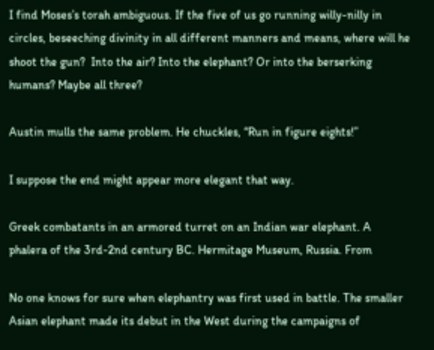I find Moses’s torah ambiguous. If the five of us go running willy-nilly in circles, beseeching divinity in all different manners and means, where will he shoot the gun?  Into the air? Into the elephant? Or into the berserking humans? Maybe all three?

Austin mulls the same problem. He chuckles, “Run in figure eights!”

I suppose the end might appear more elegant that way.

Greek combatants in an armored turret on an Indian war elephant. A phalera of the 3rd-2nd century BC. Hermitage Museum, Russia. From

No one knows for sure when elephantry was first used in battle. The smaller Asian elephant made its debut in the West during the campaigns of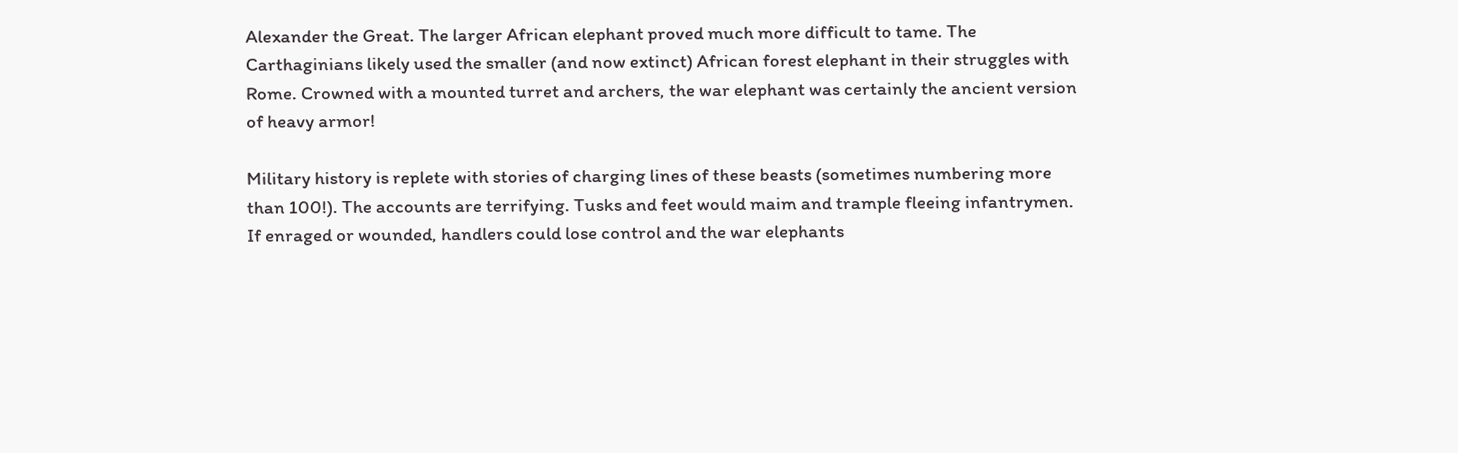Alexander the Great. The larger African elephant proved much more difficult to tame. The Carthaginians likely used the smaller (and now extinct) African forest elephant in their struggles with Rome. Crowned with a mounted turret and archers, the war elephant was certainly the ancient version of heavy armor!

Military history is replete with stories of charging lines of these beasts (sometimes numbering more than 100!). The accounts are terrifying. Tusks and feet would maim and trample fleeing infantrymen. If enraged or wounded, handlers could lose control and the war elephants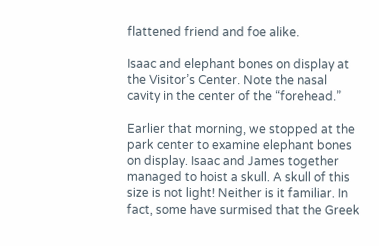flattened friend and foe alike.

Isaac and elephant bones on display at the Visitor’s Center. Note the nasal cavity in the center of the “forehead.”

Earlier that morning, we stopped at the park center to examine elephant bones on display. Isaac and James together managed to hoist a skull. A skull of this size is not light! Neither is it familiar. In fact, some have surmised that the Greek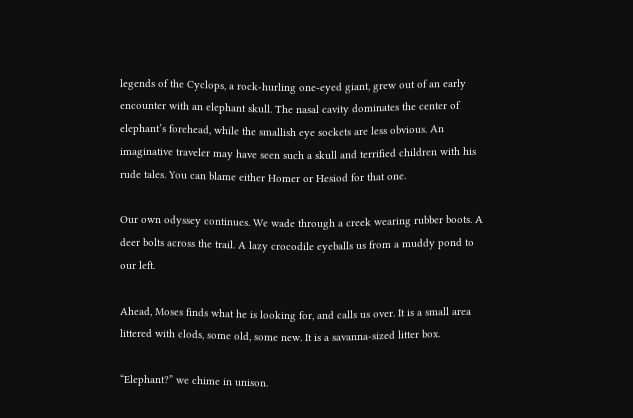legends of the Cyclops, a rock-hurling one-eyed giant, grew out of an early encounter with an elephant skull. The nasal cavity dominates the center of elephant’s forehead, while the smallish eye sockets are less obvious. An imaginative traveler may have seen such a skull and terrified children with his rude tales. You can blame either Homer or Hesiod for that one.

Our own odyssey continues. We wade through a creek wearing rubber boots. A deer bolts across the trail. A lazy crocodile eyeballs us from a muddy pond to our left.

Ahead, Moses finds what he is looking for, and calls us over. It is a small area littered with clods, some old, some new. It is a savanna-sized litter box.

“Elephant?” we chime in unison.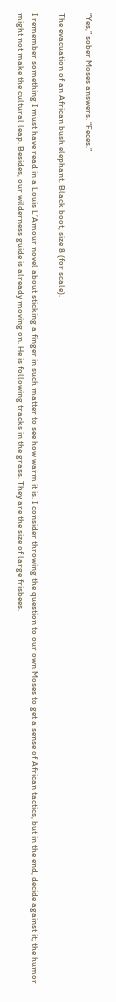“Yes,” sober Moses answers. “Feces.”

The evacuation of an African bush elephant. Black boot, size 8 (for scale).

I remember something I must have read in a Louis L’Amour novel about sticking a finger in such matter to see how warm it is. I consider throwing the question to our own Moses to get a sense of African tactics, but in the end, decide against it; the humor might not make the cultural leap. Besides, our wilderness guide is already moving on. He is following tracks in the grass. They are the size of large frisbees.